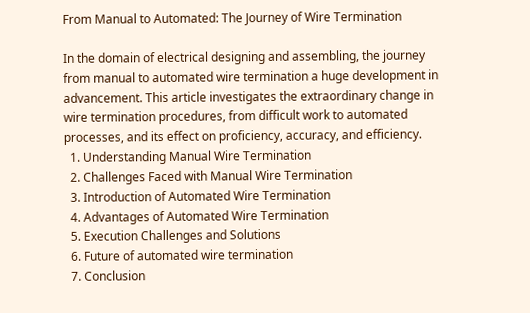From Manual to Automated: The Journey of Wire Termination

In the domain of electrical designing and assembling, the journey from manual to automated wire termination a huge development in advancement. This article investigates the extraordinary change in wire termination procedures, from difficult work to automated processes, and its effect on proficiency, accuracy, and efficiency.
  1. Understanding Manual Wire Termination
  2. Challenges Faced with Manual Wire Termination
  3. Introduction of Automated Wire Termination
  4. Advantages of Automated Wire Termination
  5. Execution Challenges and Solutions
  6. Future of automated wire termination
  7. Conclusion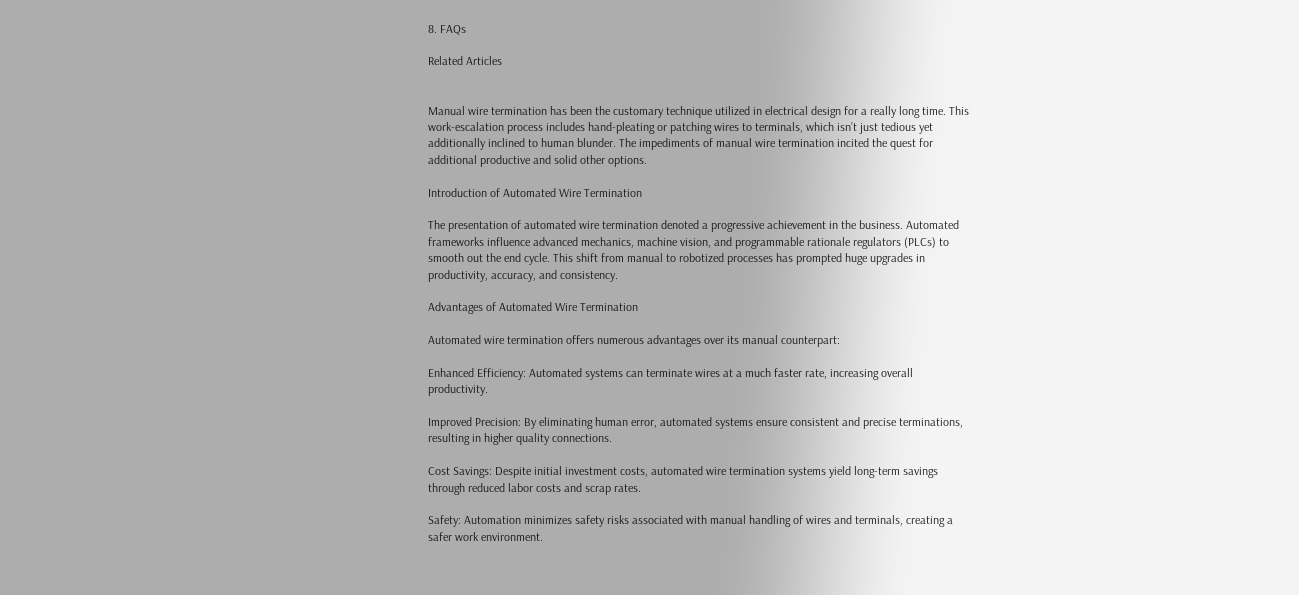8. FAQs

Related Articles


Manual wire termination has been the customary technique utilized in electrical design for a really long time. This work-escalation process includes hand-pleating or patching wires to terminals, which isn’t just tedious yet additionally inclined to human blunder. The impediments of manual wire termination incited the quest for additional productive and solid other options.

Introduction of Automated Wire Termination

The presentation of automated wire termination denoted a progressive achievement in the business. Automated frameworks influence advanced mechanics, machine vision, and programmable rationale regulators (PLCs) to smooth out the end cycle. This shift from manual to robotized processes has prompted huge upgrades in productivity, accuracy, and consistency.

Advantages of Automated Wire Termination

Automated wire termination offers numerous advantages over its manual counterpart:

Enhanced Efficiency: Automated systems can terminate wires at a much faster rate, increasing overall productivity.

Improved Precision: By eliminating human error, automated systems ensure consistent and precise terminations, resulting in higher quality connections.

Cost Savings: Despite initial investment costs, automated wire termination systems yield long-term savings through reduced labor costs and scrap rates.

Safety: Automation minimizes safety risks associated with manual handling of wires and terminals, creating a safer work environment.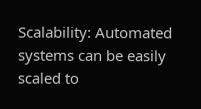Scalability: Automated systems can be easily scaled to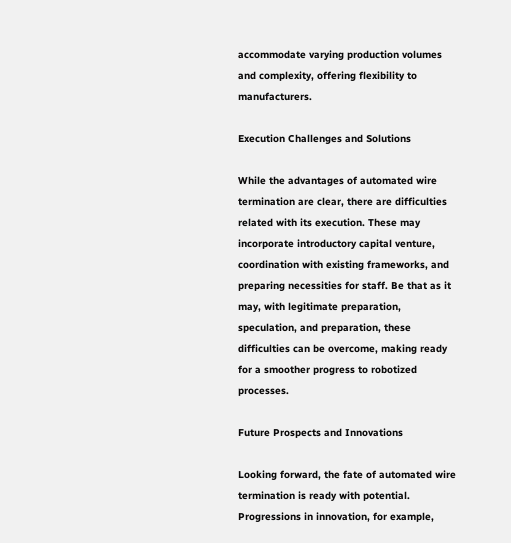accommodate varying production volumes and complexity, offering flexibility to manufacturers.

Execution Challenges and Solutions

While the advantages of automated wire termination are clear, there are difficulties related with its execution. These may incorporate introductory capital venture, coordination with existing frameworks, and preparing necessities for staff. Be that as it may, with legitimate preparation, speculation, and preparation, these difficulties can be overcome, making ready for a smoother progress to robotized processes.

Future Prospects and Innovations

Looking forward, the fate of automated wire termination is ready with potential. Progressions in innovation, for example,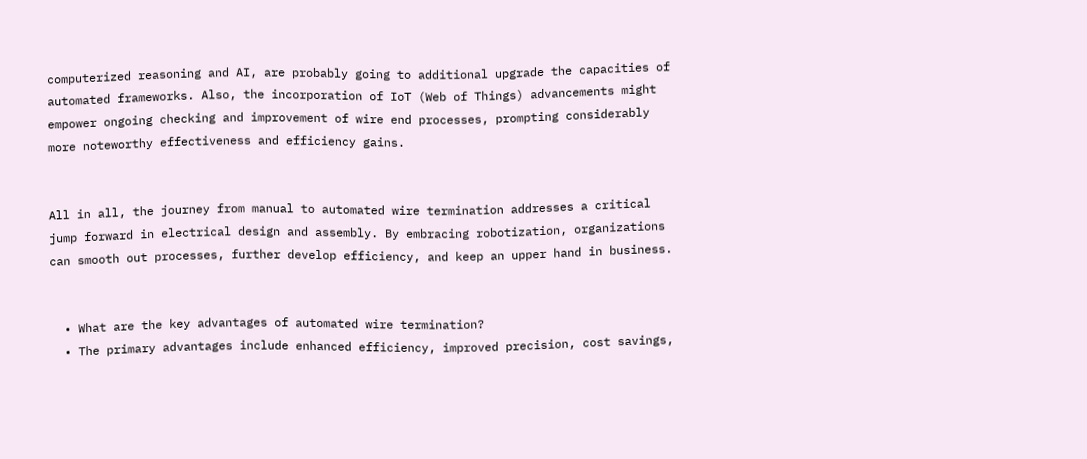computerized reasoning and AI, are probably going to additional upgrade the capacities of automated frameworks. Also, the incorporation of IoT (Web of Things) advancements might empower ongoing checking and improvement of wire end processes, prompting considerably more noteworthy effectiveness and efficiency gains.


All in all, the journey from manual to automated wire termination addresses a critical jump forward in electrical design and assembly. By embracing robotization, organizations can smooth out processes, further develop efficiency, and keep an upper hand in business.


  • What are the key advantages of automated wire termination?
  • The primary advantages include enhanced efficiency, improved precision, cost savings,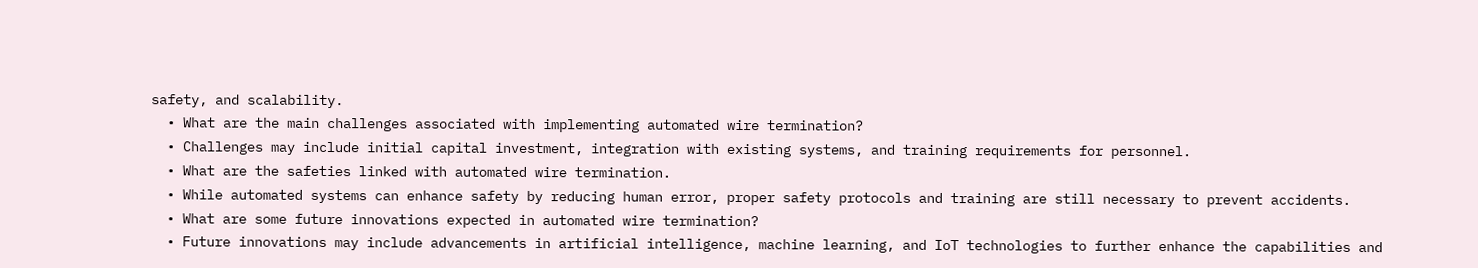safety, and scalability.
  • What are the main challenges associated with implementing automated wire termination?
  • Challenges may include initial capital investment, integration with existing systems, and training requirements for personnel.
  • What are the safeties linked with automated wire termination.
  • While automated systems can enhance safety by reducing human error, proper safety protocols and training are still necessary to prevent accidents.
  • What are some future innovations expected in automated wire termination?
  • Future innovations may include advancements in artificial intelligence, machine learning, and IoT technologies to further enhance the capabilities and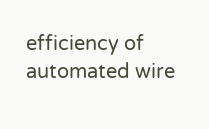efficiency of automated wire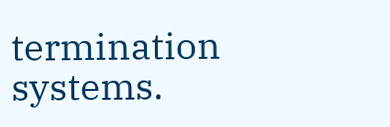termination systems.